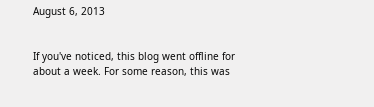August 6, 2013


If you've noticed, this blog went offline for about a week. For some reason, this was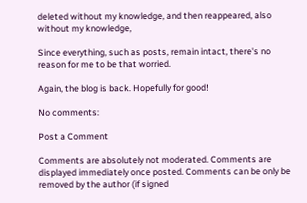deleted without my knowledge, and then reappeared, also without my knowledge,

Since everything, such as posts, remain intact, there's no reason for me to be that worried.

Again, the blog is back. Hopefully for good!

No comments:

Post a Comment

Comments are absolutely not moderated. Comments are displayed immediately once posted. Comments can be only be removed by the author (if signed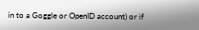in to a Goggle or OpenID account) or if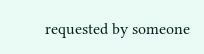requested by someone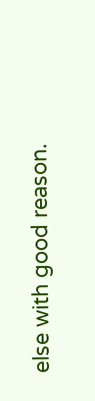else with good reason.